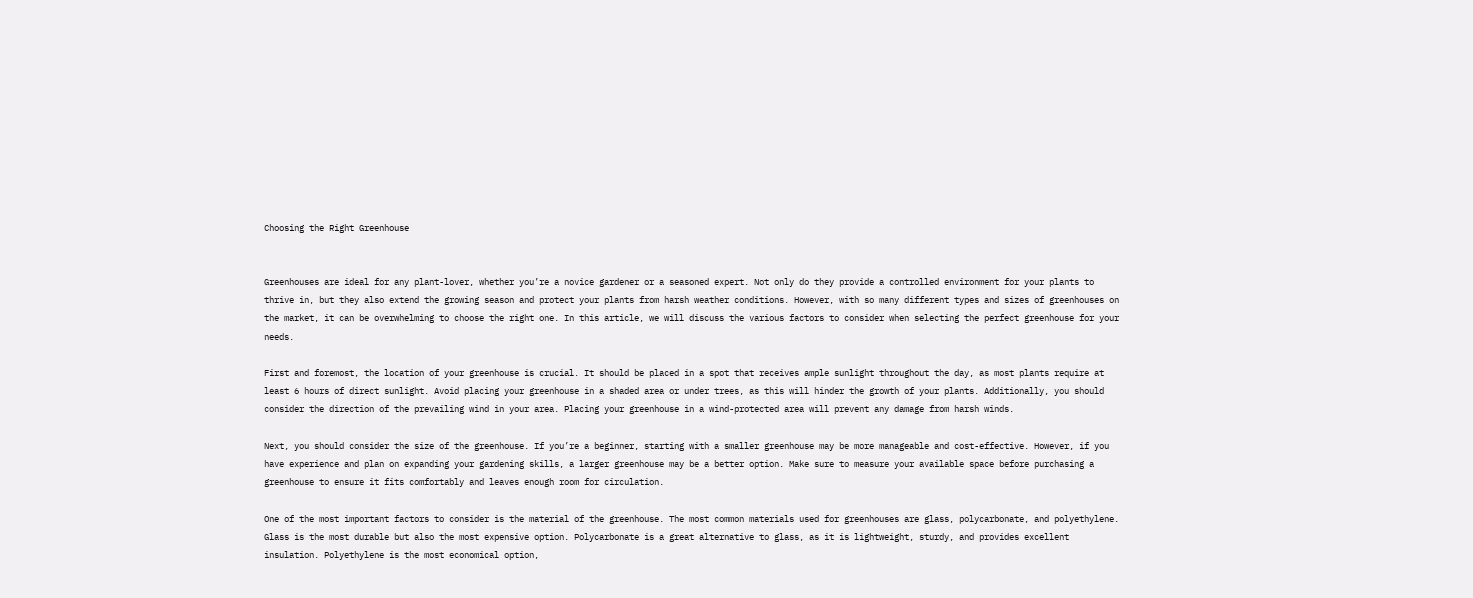Choosing the Right Greenhouse


Greenhouses are ideal for any plant-lover, whether you’re a novice gardener or a seasoned expert. Not only do they provide a controlled environment for your plants to thrive in, but they also extend the growing season and protect your plants from harsh weather conditions. However, with so many different types and sizes of greenhouses on the market, it can be overwhelming to choose the right one. In this article, we will discuss the various factors to consider when selecting the perfect greenhouse for your needs.

First and foremost, the location of your greenhouse is crucial. It should be placed in a spot that receives ample sunlight throughout the day, as most plants require at least 6 hours of direct sunlight. Avoid placing your greenhouse in a shaded area or under trees, as this will hinder the growth of your plants. Additionally, you should consider the direction of the prevailing wind in your area. Placing your greenhouse in a wind-protected area will prevent any damage from harsh winds.

Next, you should consider the size of the greenhouse. If you’re a beginner, starting with a smaller greenhouse may be more manageable and cost-effective. However, if you have experience and plan on expanding your gardening skills, a larger greenhouse may be a better option. Make sure to measure your available space before purchasing a greenhouse to ensure it fits comfortably and leaves enough room for circulation.

One of the most important factors to consider is the material of the greenhouse. The most common materials used for greenhouses are glass, polycarbonate, and polyethylene. Glass is the most durable but also the most expensive option. Polycarbonate is a great alternative to glass, as it is lightweight, sturdy, and provides excellent insulation. Polyethylene is the most economical option,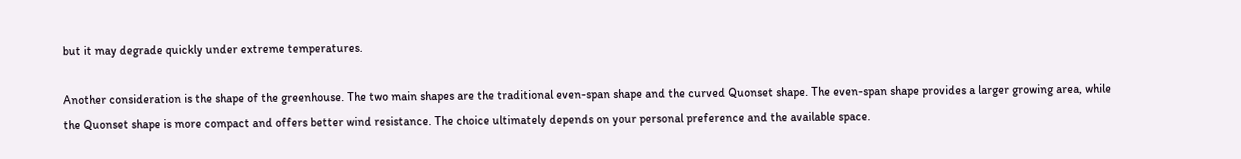but it may degrade quickly under extreme temperatures.

Another consideration is the shape of the greenhouse. The two main shapes are the traditional even-span shape and the curved Quonset shape. The even-span shape provides a larger growing area, while the Quonset shape is more compact and offers better wind resistance. The choice ultimately depends on your personal preference and the available space.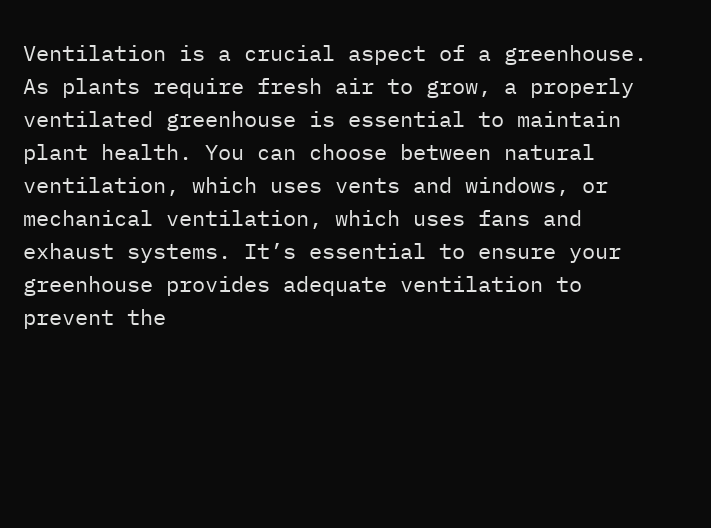Ventilation is a crucial aspect of a greenhouse. As plants require fresh air to grow, a properly ventilated greenhouse is essential to maintain plant health. You can choose between natural ventilation, which uses vents and windows, or mechanical ventilation, which uses fans and exhaust systems. It’s essential to ensure your greenhouse provides adequate ventilation to prevent the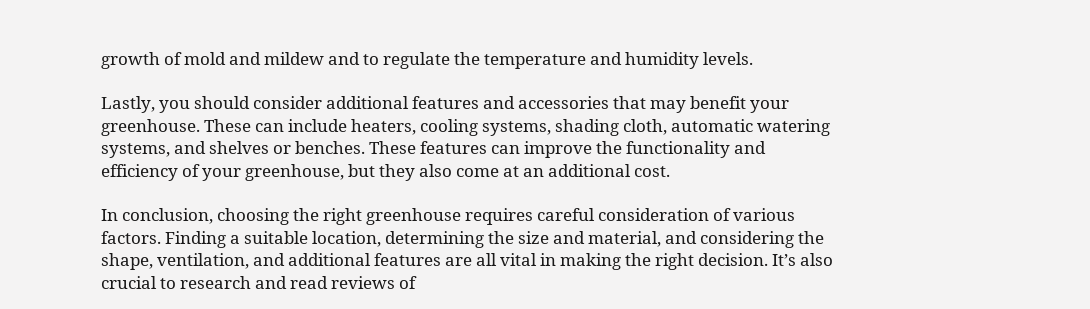growth of mold and mildew and to regulate the temperature and humidity levels.

Lastly, you should consider additional features and accessories that may benefit your greenhouse. These can include heaters, cooling systems, shading cloth, automatic watering systems, and shelves or benches. These features can improve the functionality and efficiency of your greenhouse, but they also come at an additional cost.

In conclusion, choosing the right greenhouse requires careful consideration of various factors. Finding a suitable location, determining the size and material, and considering the shape, ventilation, and additional features are all vital in making the right decision. It’s also crucial to research and read reviews of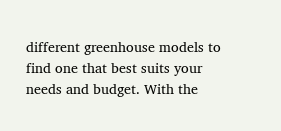different greenhouse models to find one that best suits your needs and budget. With the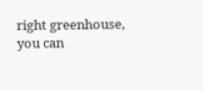right greenhouse, you can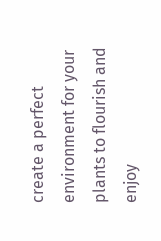create a perfect environment for your plants to flourish and enjoy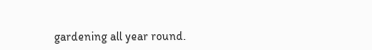gardening all year round.